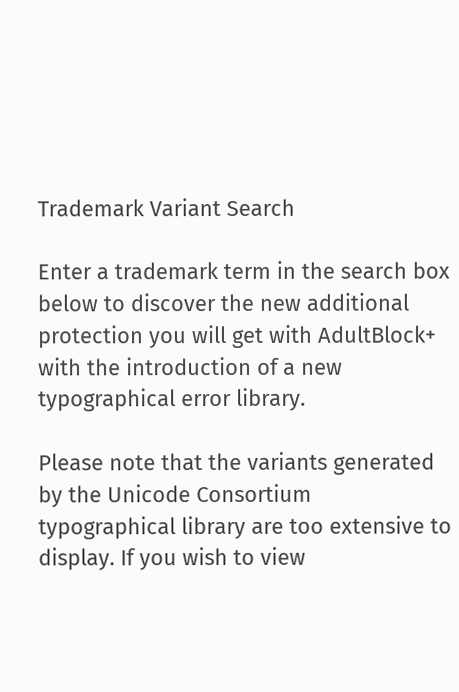Trademark Variant Search

Enter a trademark term in the search box below to discover the new additional protection you will get with AdultBlock+ with the introduction of a new typographical error library.

Please note that the variants generated by the Unicode Consortium typographical library are too extensive to display. If you wish to view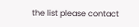the list please contact